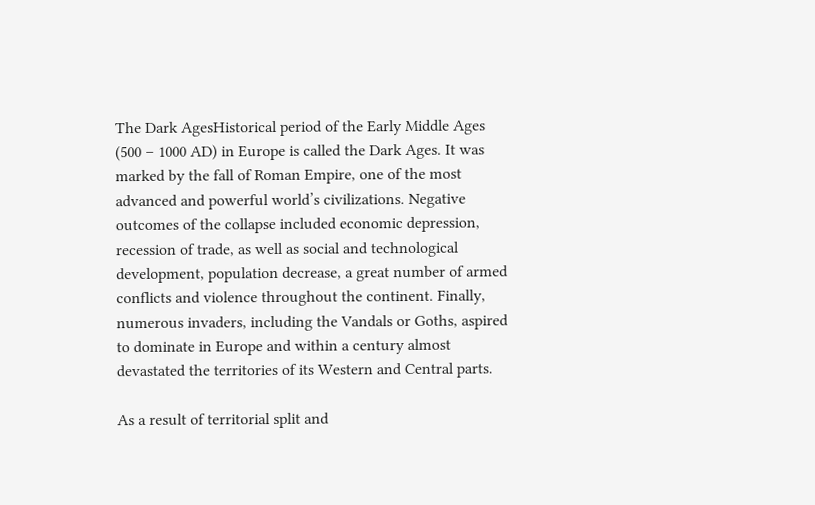The Dark AgesHistorical period of the Early Middle Ages (500 – 1000 AD) in Europe is called the Dark Ages. It was marked by the fall of Roman Empire, one of the most advanced and powerful world’s civilizations. Negative outcomes of the collapse included economic depression, recession of trade, as well as social and technological development, population decrease, a great number of armed conflicts and violence throughout the continent. Finally, numerous invaders, including the Vandals or Goths, aspired to dominate in Europe and within a century almost devastated the territories of its Western and Central parts.

As a result of territorial split and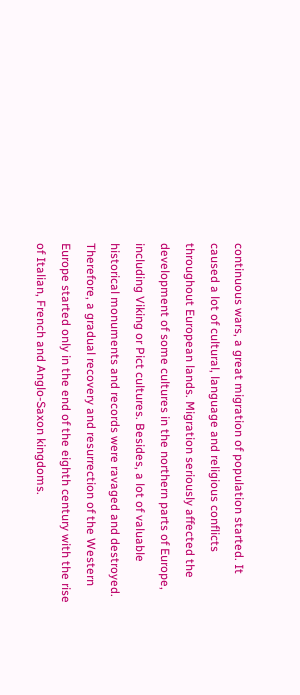continuous wars, a great migration of population started. It caused a lot of cultural, language and religious conflicts throughout European lands. Migration seriously affected the development of some cultures in the northern parts of Europe, including Viking or Pict cultures. Besides, a lot of valuable historical monuments and records were ravaged and destroyed. Therefore, a gradual recovery and resurrection of the Western Europe started only in the end of the eighth century with the rise of Italian, French and Anglo-Saxon kingdoms.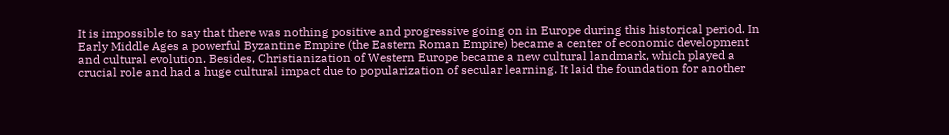It is impossible to say that there was nothing positive and progressive going on in Europe during this historical period. In Early Middle Ages a powerful Byzantine Empire (the Eastern Roman Empire) became a center of economic development and cultural evolution. Besides, Christianization of Western Europe became a new cultural landmark, which played a crucial role and had a huge cultural impact due to popularization of secular learning. It laid the foundation for another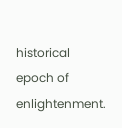historical epoch of enlightenment.